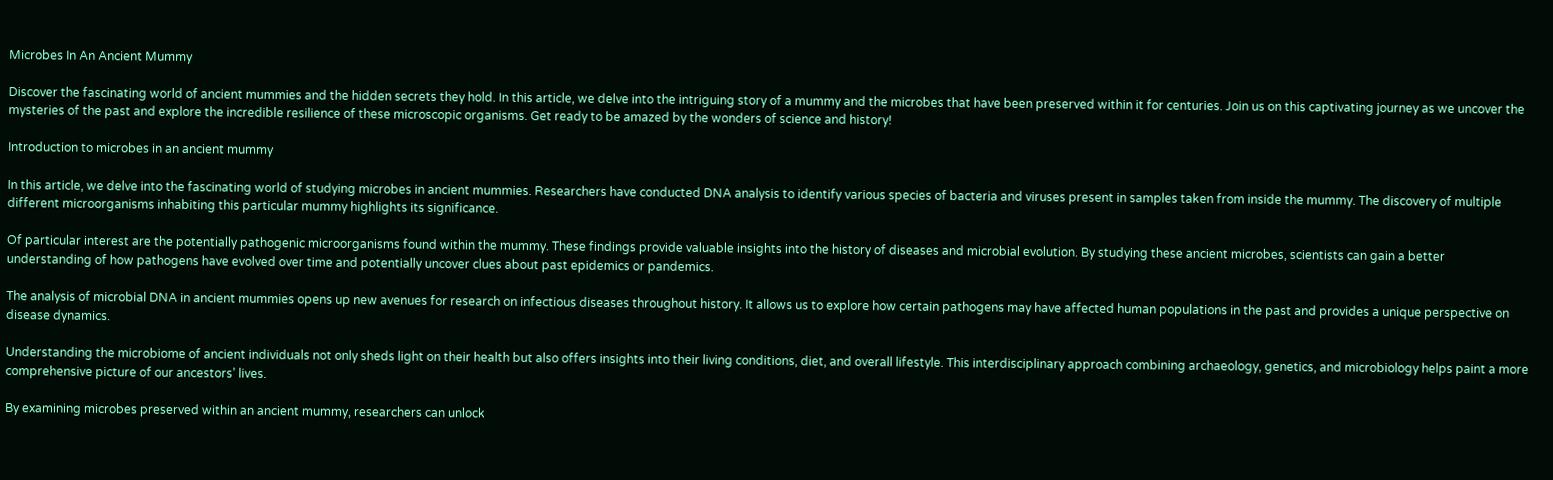Microbes In An Ancient Mummy

Discover the fascinating world of ancient mummies and the hidden secrets they hold. In this article, we delve into the intriguing story of a mummy and the microbes that have been preserved within it for centuries. Join us on this captivating journey as we uncover the mysteries of the past and explore the incredible resilience of these microscopic organisms. Get ready to be amazed by the wonders of science and history!

Introduction to microbes in an ancient mummy

In this article, we delve into the fascinating world of studying microbes in ancient mummies. Researchers have conducted DNA analysis to identify various species of bacteria and viruses present in samples taken from inside the mummy. The discovery of multiple different microorganisms inhabiting this particular mummy highlights its significance.

Of particular interest are the potentially pathogenic microorganisms found within the mummy. These findings provide valuable insights into the history of diseases and microbial evolution. By studying these ancient microbes, scientists can gain a better understanding of how pathogens have evolved over time and potentially uncover clues about past epidemics or pandemics.

The analysis of microbial DNA in ancient mummies opens up new avenues for research on infectious diseases throughout history. It allows us to explore how certain pathogens may have affected human populations in the past and provides a unique perspective on disease dynamics.

Understanding the microbiome of ancient individuals not only sheds light on their health but also offers insights into their living conditions, diet, and overall lifestyle. This interdisciplinary approach combining archaeology, genetics, and microbiology helps paint a more comprehensive picture of our ancestors’ lives.

By examining microbes preserved within an ancient mummy, researchers can unlock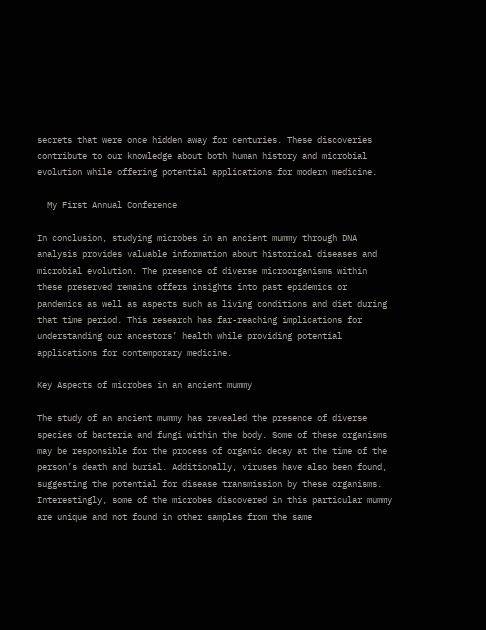secrets that were once hidden away for centuries. These discoveries contribute to our knowledge about both human history and microbial evolution while offering potential applications for modern medicine.

  My First Annual Conference

In conclusion, studying microbes in an ancient mummy through DNA analysis provides valuable information about historical diseases and microbial evolution. The presence of diverse microorganisms within these preserved remains offers insights into past epidemics or pandemics as well as aspects such as living conditions and diet during that time period. This research has far-reaching implications for understanding our ancestors’ health while providing potential applications for contemporary medicine.

Key Aspects of microbes in an ancient mummy

The study of an ancient mummy has revealed the presence of diverse species of bacteria and fungi within the body. Some of these organisms may be responsible for the process of organic decay at the time of the person’s death and burial. Additionally, viruses have also been found, suggesting the potential for disease transmission by these organisms. Interestingly, some of the microbes discovered in this particular mummy are unique and not found in other samples from the same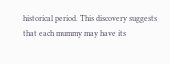historical period. This discovery suggests that each mummy may have its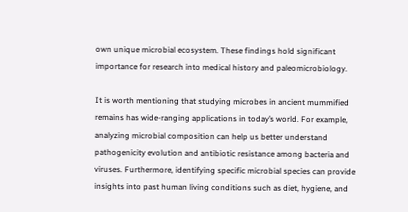own unique microbial ecosystem. These findings hold significant importance for research into medical history and paleomicrobiology.

It is worth mentioning that studying microbes in ancient mummified remains has wide-ranging applications in today’s world. For example, analyzing microbial composition can help us better understand pathogenicity evolution and antibiotic resistance among bacteria and viruses. Furthermore, identifying specific microbial species can provide insights into past human living conditions such as diet, hygiene, and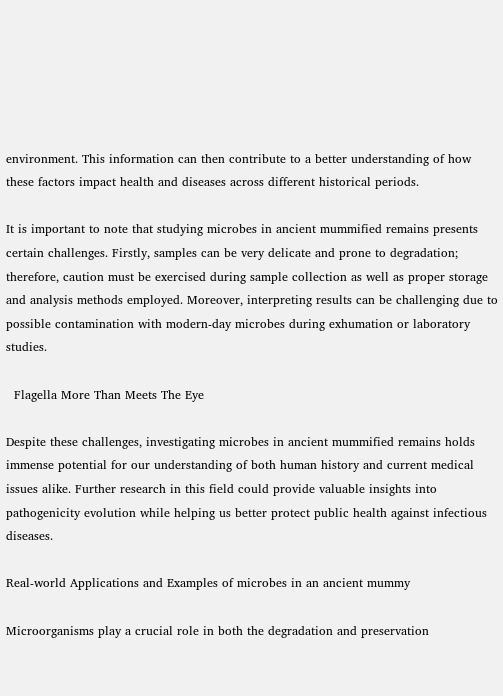environment. This information can then contribute to a better understanding of how these factors impact health and diseases across different historical periods.

It is important to note that studying microbes in ancient mummified remains presents certain challenges. Firstly, samples can be very delicate and prone to degradation; therefore, caution must be exercised during sample collection as well as proper storage and analysis methods employed. Moreover, interpreting results can be challenging due to possible contamination with modern-day microbes during exhumation or laboratory studies.

  Flagella More Than Meets The Eye

Despite these challenges, investigating microbes in ancient mummified remains holds immense potential for our understanding of both human history and current medical issues alike. Further research in this field could provide valuable insights into pathogenicity evolution while helping us better protect public health against infectious diseases.

Real-world Applications and Examples of microbes in an ancient mummy

Microorganisms play a crucial role in both the degradation and preservation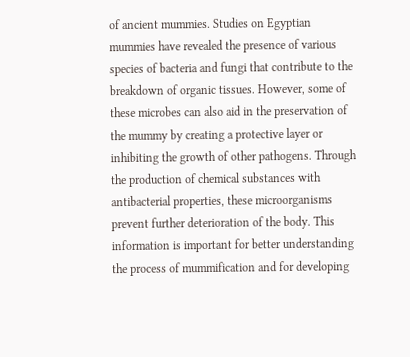of ancient mummies. Studies on Egyptian mummies have revealed the presence of various species of bacteria and fungi that contribute to the breakdown of organic tissues. However, some of these microbes can also aid in the preservation of the mummy by creating a protective layer or inhibiting the growth of other pathogens. Through the production of chemical substances with antibacterial properties, these microorganisms prevent further deterioration of the body. This information is important for better understanding the process of mummification and for developing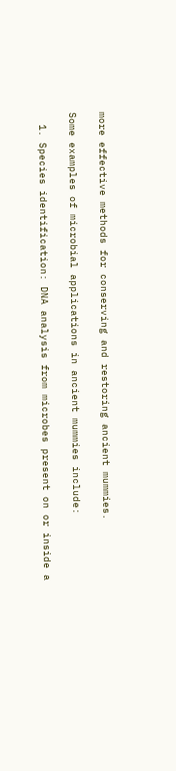more effective methods for conserving and restoring ancient mummies.

Some examples of microbial applications in ancient mummies include:

  1. Species identification: DNA analysis from microbes present on or inside a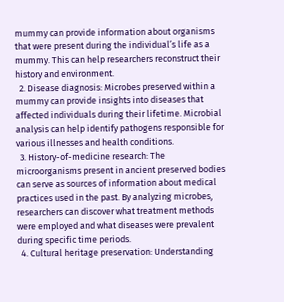mummy can provide information about organisms that were present during the individual’s life as a mummy. This can help researchers reconstruct their history and environment.
  2. Disease diagnosis: Microbes preserved within a mummy can provide insights into diseases that affected individuals during their lifetime. Microbial analysis can help identify pathogens responsible for various illnesses and health conditions.
  3. History-of-medicine research: The microorganisms present in ancient preserved bodies can serve as sources of information about medical practices used in the past. By analyzing microbes, researchers can discover what treatment methods were employed and what diseases were prevalent during specific time periods.
  4. Cultural heritage preservation: Understanding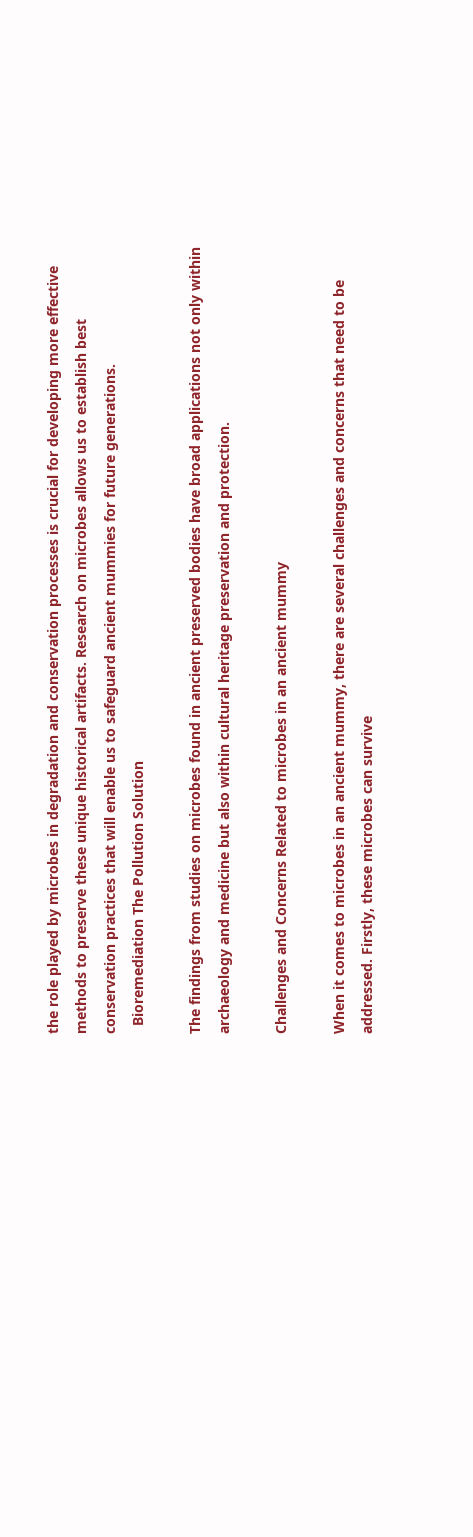the role played by microbes in degradation and conservation processes is crucial for developing more effective methods to preserve these unique historical artifacts. Research on microbes allows us to establish best conservation practices that will enable us to safeguard ancient mummies for future generations.
  Bioremediation The Pollution Solution

The findings from studies on microbes found in ancient preserved bodies have broad applications not only within archaeology and medicine but also within cultural heritage preservation and protection.

Challenges and Concerns Related to microbes in an ancient mummy

When it comes to microbes in an ancient mummy, there are several challenges and concerns that need to be addressed. Firstly, these microbes can survive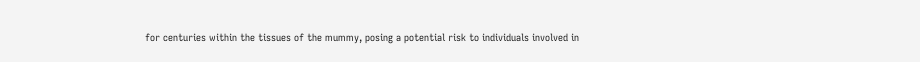for centuries within the tissues of the mummy, posing a potential risk to individuals involved in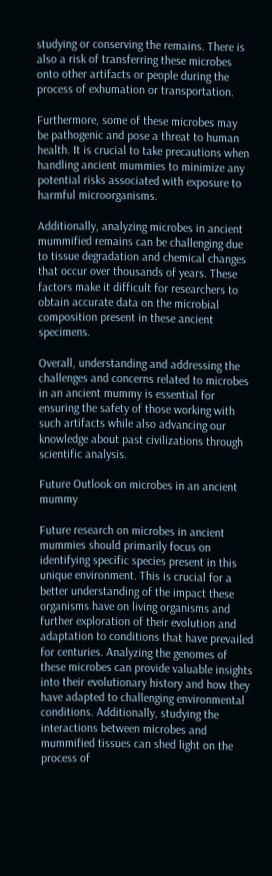studying or conserving the remains. There is also a risk of transferring these microbes onto other artifacts or people during the process of exhumation or transportation.

Furthermore, some of these microbes may be pathogenic and pose a threat to human health. It is crucial to take precautions when handling ancient mummies to minimize any potential risks associated with exposure to harmful microorganisms.

Additionally, analyzing microbes in ancient mummified remains can be challenging due to tissue degradation and chemical changes that occur over thousands of years. These factors make it difficult for researchers to obtain accurate data on the microbial composition present in these ancient specimens.

Overall, understanding and addressing the challenges and concerns related to microbes in an ancient mummy is essential for ensuring the safety of those working with such artifacts while also advancing our knowledge about past civilizations through scientific analysis.

Future Outlook on microbes in an ancient mummy

Future research on microbes in ancient mummies should primarily focus on identifying specific species present in this unique environment. This is crucial for a better understanding of the impact these organisms have on living organisms and further exploration of their evolution and adaptation to conditions that have prevailed for centuries. Analyzing the genomes of these microbes can provide valuable insights into their evolutionary history and how they have adapted to challenging environmental conditions. Additionally, studying the interactions between microbes and mummified tissues can shed light on the process of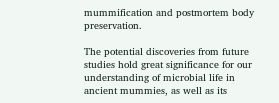mummification and postmortem body preservation.

The potential discoveries from future studies hold great significance for our understanding of microbial life in ancient mummies, as well as its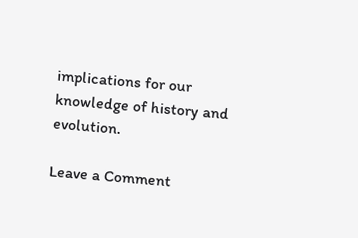implications for our knowledge of history and evolution.

Leave a Comment